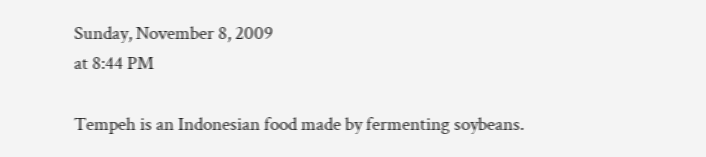Sunday, November 8, 2009
at 8:44 PM

Tempeh is an Indonesian food made by fermenting soybeans.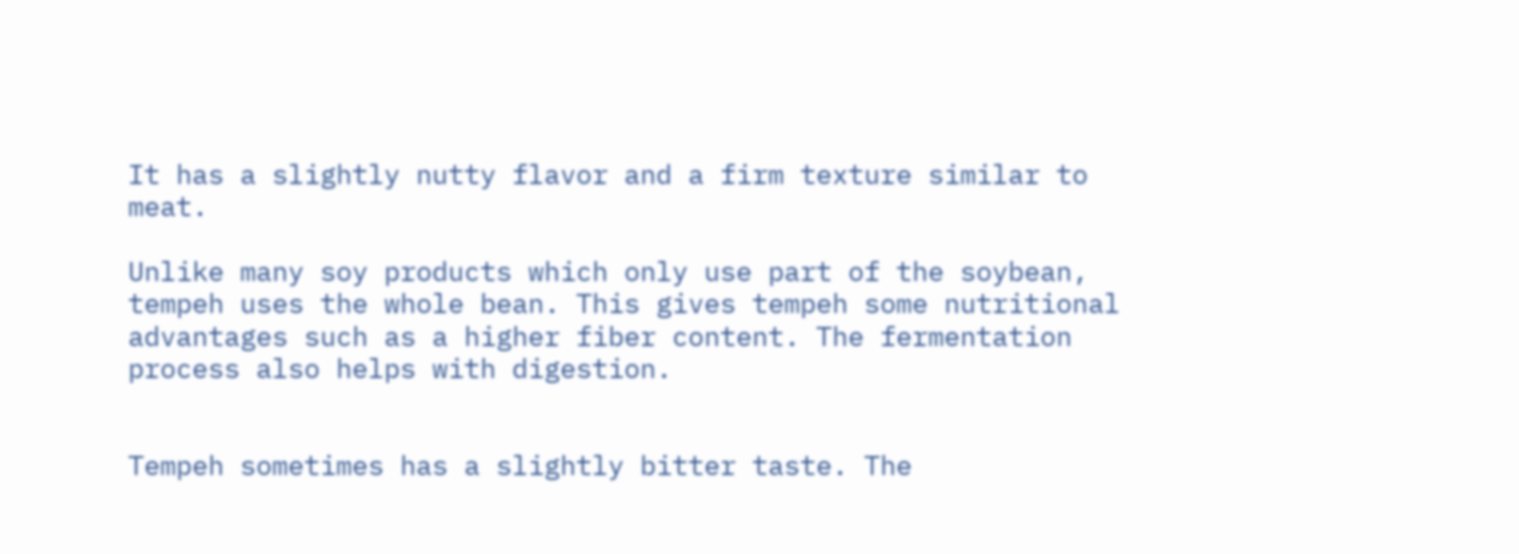It has a slightly nutty flavor and a firm texture similar to meat.

Unlike many soy products which only use part of the soybean, tempeh uses the whole bean. This gives tempeh some nutritional advantages such as a higher fiber content. The fermentation process also helps with digestion.


Tempeh sometimes has a slightly bitter taste. The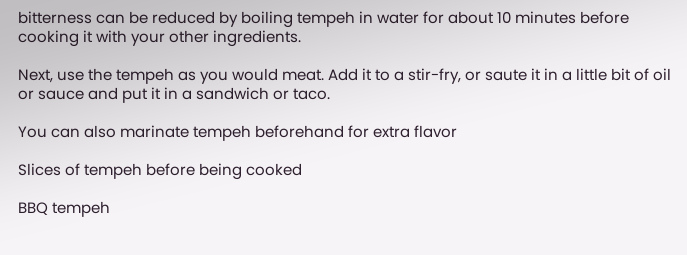bitterness can be reduced by boiling tempeh in water for about 10 minutes before cooking it with your other ingredients.

Next, use the tempeh as you would meat. Add it to a stir-fry, or saute it in a little bit of oil or sauce and put it in a sandwich or taco.

You can also marinate tempeh beforehand for extra flavor

Slices of tempeh before being cooked

BBQ tempeh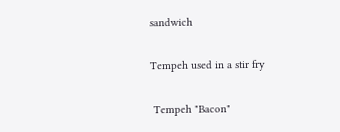sandwich

Tempeh used in a stir fry

 Tempeh "Bacon"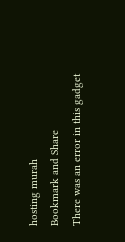hosting murah
Bookmark and Share
There was an error in this gadget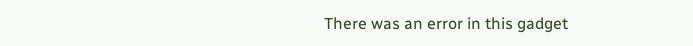There was an error in this gadget